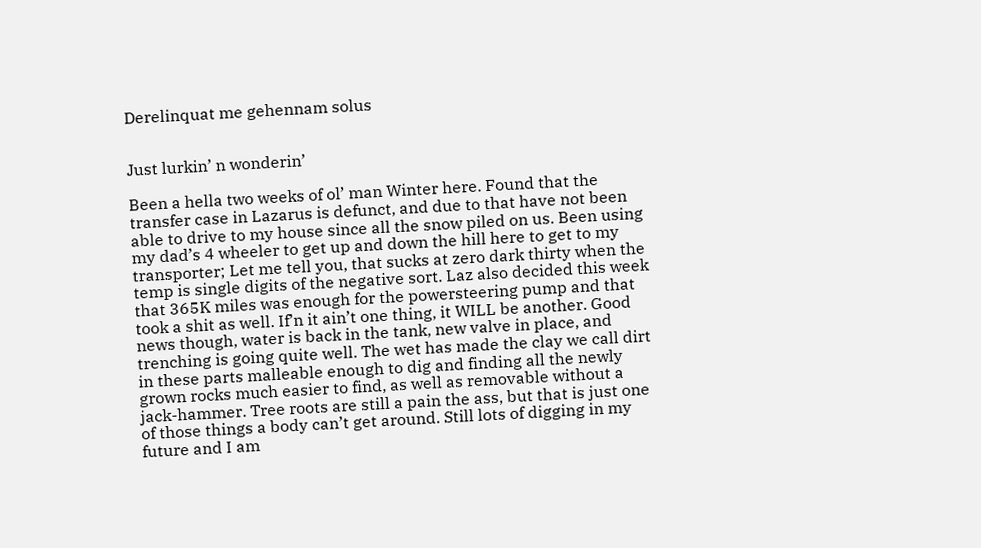Derelinquat me gehennam solus


Just lurkin’ n wonderin’

Been a hella two weeks of ol’ man Winter here. Found that the transfer case in Lazarus is defunct, and due to that have not been able to drive to my house since all the snow piled on us. Been using my dad’s 4 wheeler to get up and down the hill here to get to my transporter; Let me tell you, that sucks at zero dark thirty when the temp is single digits of the negative sort. Laz also decided this week that 365K miles was enough for the powersteering pump and that took a shit as well. If’n it ain’t one thing, it WILL be another. Good news though, water is back in the tank, new valve in place, and trenching is going quite well. The wet has made the clay we call dirt in these parts malleable enough to dig and finding all the newly grown rocks much easier to find, as well as removable without a jack-hammer. Tree roots are still a pain the ass, but that is just one of those things a body can’t get around. Still lots of digging in my future and I am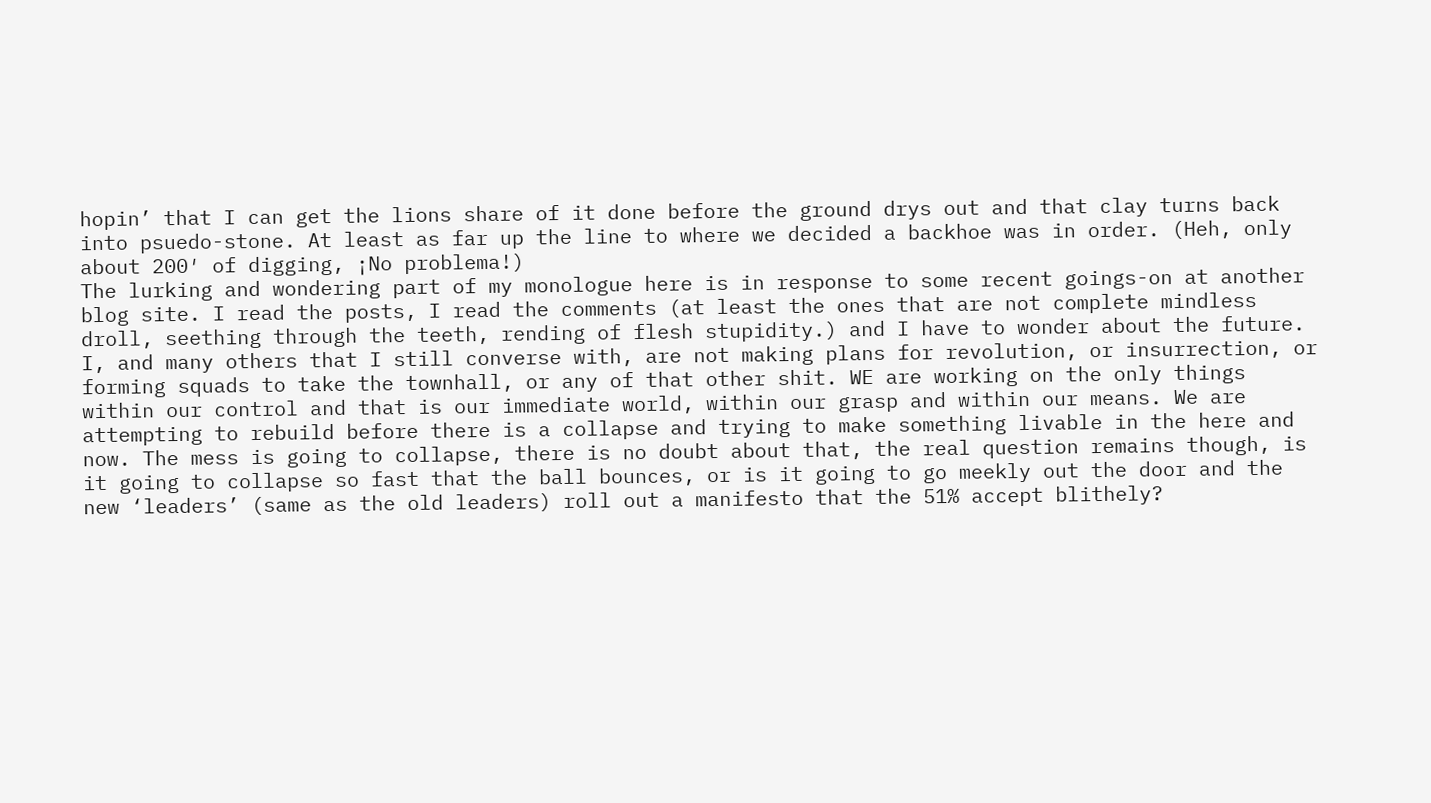hopin’ that I can get the lions share of it done before the ground drys out and that clay turns back into psuedo-stone. At least as far up the line to where we decided a backhoe was in order. (Heh, only about 200′ of digging, ¡No problema!)
The lurking and wondering part of my monologue here is in response to some recent goings-on at another blog site. I read the posts, I read the comments (at least the ones that are not complete mindless droll, seething through the teeth, rending of flesh stupidity.) and I have to wonder about the future.
I, and many others that I still converse with, are not making plans for revolution, or insurrection, or forming squads to take the townhall, or any of that other shit. WE are working on the only things within our control and that is our immediate world, within our grasp and within our means. We are attempting to rebuild before there is a collapse and trying to make something livable in the here and now. The mess is going to collapse, there is no doubt about that, the real question remains though, is it going to collapse so fast that the ball bounces, or is it going to go meekly out the door and the new ‘leaders’ (same as the old leaders) roll out a manifesto that the 51% accept blithely?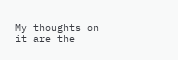My thoughts on it are the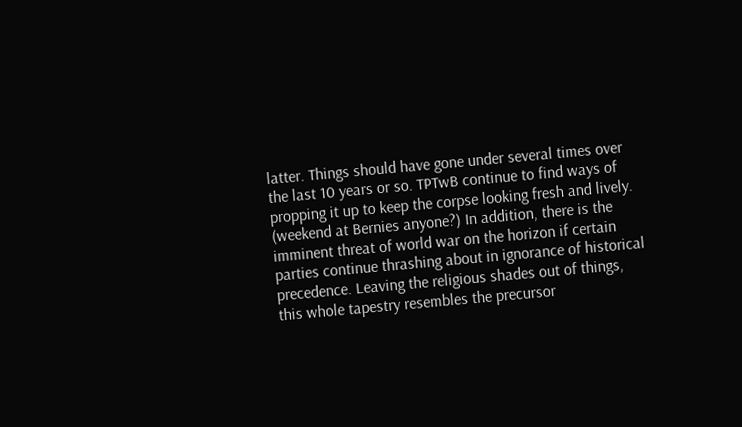latter. Things should have gone under several times over the last 10 years or so. TPTwB continue to find ways of propping it up to keep the corpse looking fresh and lively. (weekend at Bernies anyone?) In addition, there is the imminent threat of world war on the horizon if certain parties continue thrashing about in ignorance of historical precedence. Leaving the religious shades out of things, this whole tapestry resembles the precursor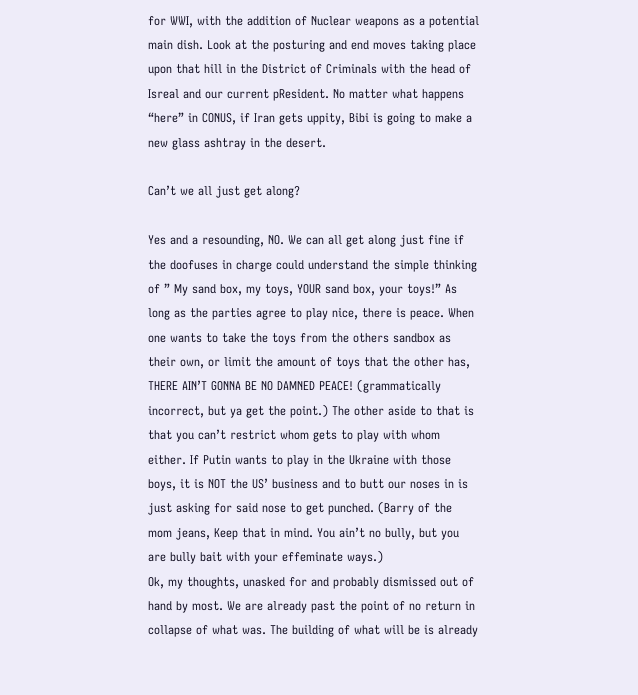for WWI, with the addition of Nuclear weapons as a potential main dish. Look at the posturing and end moves taking place upon that hill in the District of Criminals with the head of Isreal and our current pResident. No matter what happens “here” in CONUS, if Iran gets uppity, Bibi is going to make a new glass ashtray in the desert.

Can’t we all just get along?

Yes and a resounding, NO. We can all get along just fine if the doofuses in charge could understand the simple thinking of ” My sand box, my toys, YOUR sand box, your toys!” As long as the parties agree to play nice, there is peace. When one wants to take the toys from the others sandbox as their own, or limit the amount of toys that the other has, THERE AIN’T GONNA BE NO DAMNED PEACE! (grammatically incorrect, but ya get the point.) The other aside to that is that you can’t restrict whom gets to play with whom either. If Putin wants to play in the Ukraine with those boys, it is NOT the US’ business and to butt our noses in is just asking for said nose to get punched. (Barry of the mom jeans, Keep that in mind. You ain’t no bully, but you are bully bait with your effeminate ways.)
Ok, my thoughts, unasked for and probably dismissed out of hand by most. We are already past the point of no return in collapse of what was. The building of what will be is already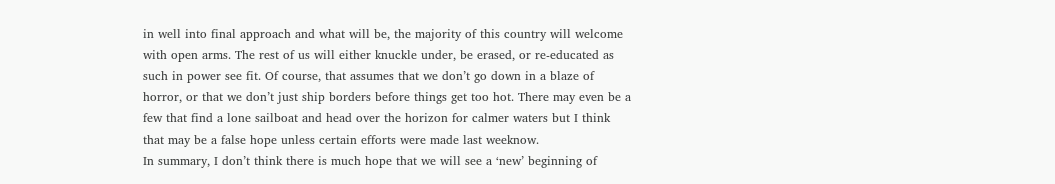in well into final approach and what will be, the majority of this country will welcome with open arms. The rest of us will either knuckle under, be erased, or re-educated as such in power see fit. Of course, that assumes that we don’t go down in a blaze of horror, or that we don’t just ship borders before things get too hot. There may even be a few that find a lone sailboat and head over the horizon for calmer waters but I think that may be a false hope unless certain efforts were made last weeknow.
In summary, I don’t think there is much hope that we will see a ‘new’ beginning of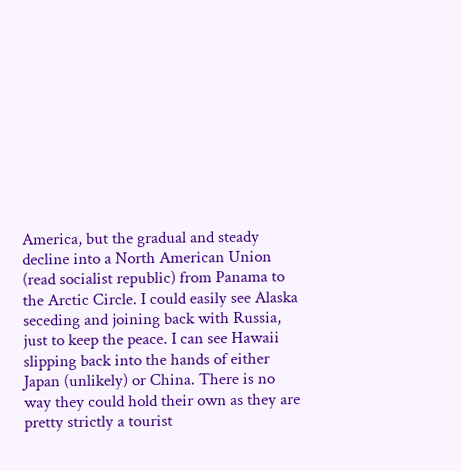America, but the gradual and steady decline into a North American Union (read socialist republic) from Panama to the Arctic Circle. I could easily see Alaska seceding and joining back with Russia, just to keep the peace. I can see Hawaii slipping back into the hands of either Japan (unlikely) or China. There is no way they could hold their own as they are pretty strictly a tourist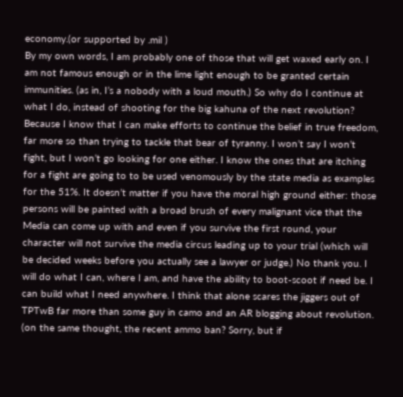economy.(or supported by .mil )
By my own words, I am probably one of those that will get waxed early on. I am not famous enough or in the lime light enough to be granted certain immunities. (as in, I’s a nobody with a loud mouth.) So why do I continue at what I do, instead of shooting for the big kahuna of the next revolution? Because I know that I can make efforts to continue the belief in true freedom, far more so than trying to tackle that bear of tyranny. I won’t say I won’t fight, but I won’t go looking for one either. I know the ones that are itching for a fight are going to to be used venomously by the state media as examples for the 51%. It doesn’t matter if you have the moral high ground either: those persons will be painted with a broad brush of every malignant vice that the Media can come up with and even if you survive the first round, your character will not survive the media circus leading up to your trial (which will be decided weeks before you actually see a lawyer or judge.) No thank you. I will do what I can, where I am, and have the ability to boot-scoot if need be. I can build what I need anywhere. I think that alone scares the jiggers out of TPTwB far more than some guy in camo and an AR blogging about revolution. (on the same thought, the recent ammo ban? Sorry, but if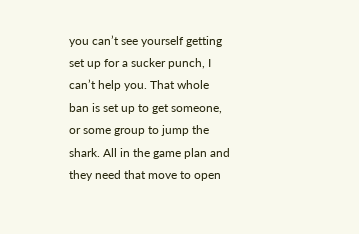you can’t see yourself getting set up for a sucker punch, I can’t help you. That whole ban is set up to get someone, or some group to jump the shark. All in the game plan and they need that move to open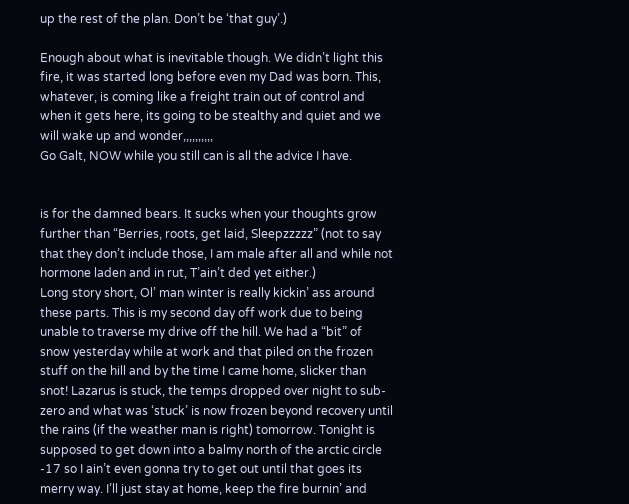up the rest of the plan. Don’t be ‘that guy’.)

Enough about what is inevitable though. We didn’t light this fire, it was started long before even my Dad was born. This, whatever, is coming like a freight train out of control and when it gets here, its going to be stealthy and quiet and we will wake up and wonder,,,,,,,,,,
Go Galt, NOW while you still can is all the advice I have.


is for the damned bears. It sucks when your thoughts grow further than “Berries, roots, get laid, Sleepzzzzz” (not to say that they don’t include those, I am male after all and while not hormone laden and in rut, T’ain’t ded yet either.)
Long story short, Ol’ man winter is really kickin’ ass around these parts. This is my second day off work due to being unable to traverse my drive off the hill. We had a “bit” of snow yesterday while at work and that piled on the frozen stuff on the hill and by the time I came home, slicker than snot! Lazarus is stuck, the temps dropped over night to sub-zero and what was ‘stuck’ is now frozen beyond recovery until the rains (if the weather man is right) tomorrow. Tonight is supposed to get down into a balmy north of the arctic circle -17 so I ain’t even gonna try to get out until that goes its merry way. I’ll just stay at home, keep the fire burnin’ and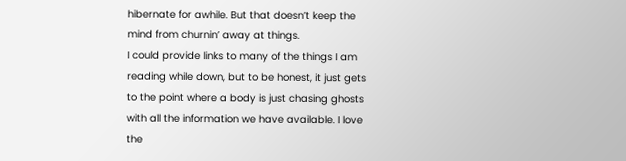hibernate for awhile. But that doesn’t keep the mind from churnin’ away at things.
I could provide links to many of the things I am reading while down, but to be honest, it just gets to the point where a body is just chasing ghosts with all the information we have available. I love the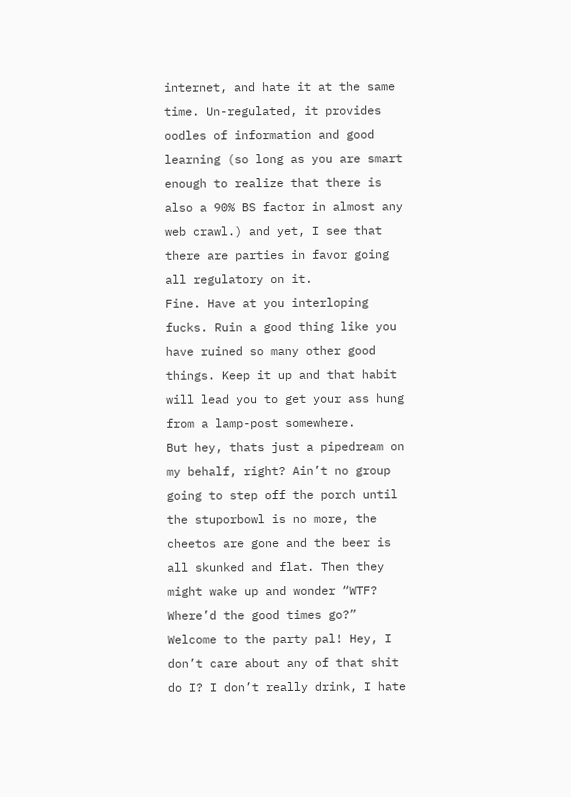internet, and hate it at the same time. Un-regulated, it provides oodles of information and good learning (so long as you are smart enough to realize that there is also a 90% BS factor in almost any web crawl.) and yet, I see that there are parties in favor going all regulatory on it.
Fine. Have at you interloping fucks. Ruin a good thing like you have ruined so many other good things. Keep it up and that habit will lead you to get your ass hung from a lamp-post somewhere.
But hey, thats just a pipedream on my behalf, right? Ain’t no group going to step off the porch until the stuporbowl is no more, the cheetos are gone and the beer is all skunked and flat. Then they might wake up and wonder “WTF? Where’d the good times go?”
Welcome to the party pal! Hey, I don’t care about any of that shit do I? I don’t really drink, I hate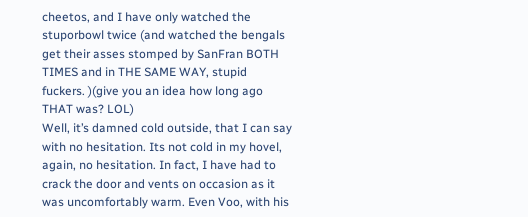cheetos, and I have only watched the stuporbowl twice (and watched the bengals get their asses stomped by SanFran BOTH TIMES and in THE SAME WAY, stupid fuckers. )(give you an idea how long ago THAT was? LOL)
Well, it’s damned cold outside, that I can say with no hesitation. Its not cold in my hovel, again, no hesitation. In fact, I have had to crack the door and vents on occasion as it was uncomfortably warm. Even Voo, with his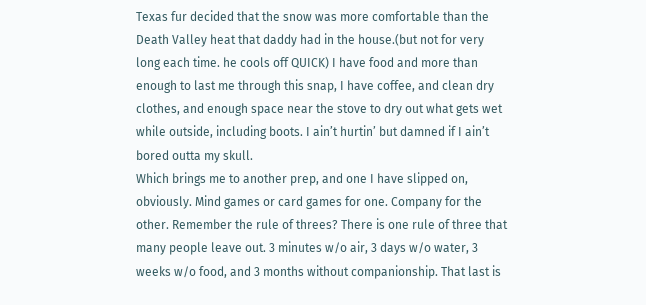Texas fur decided that the snow was more comfortable than the Death Valley heat that daddy had in the house.(but not for very long each time. he cools off QUICK) I have food and more than enough to last me through this snap, I have coffee, and clean dry clothes, and enough space near the stove to dry out what gets wet while outside, including boots. I ain’t hurtin’ but damned if I ain’t bored outta my skull.
Which brings me to another prep, and one I have slipped on, obviously. Mind games or card games for one. Company for the other. Remember the rule of threes? There is one rule of three that many people leave out. 3 minutes w/o air, 3 days w/o water, 3 weeks w/o food, and 3 months without companionship. That last is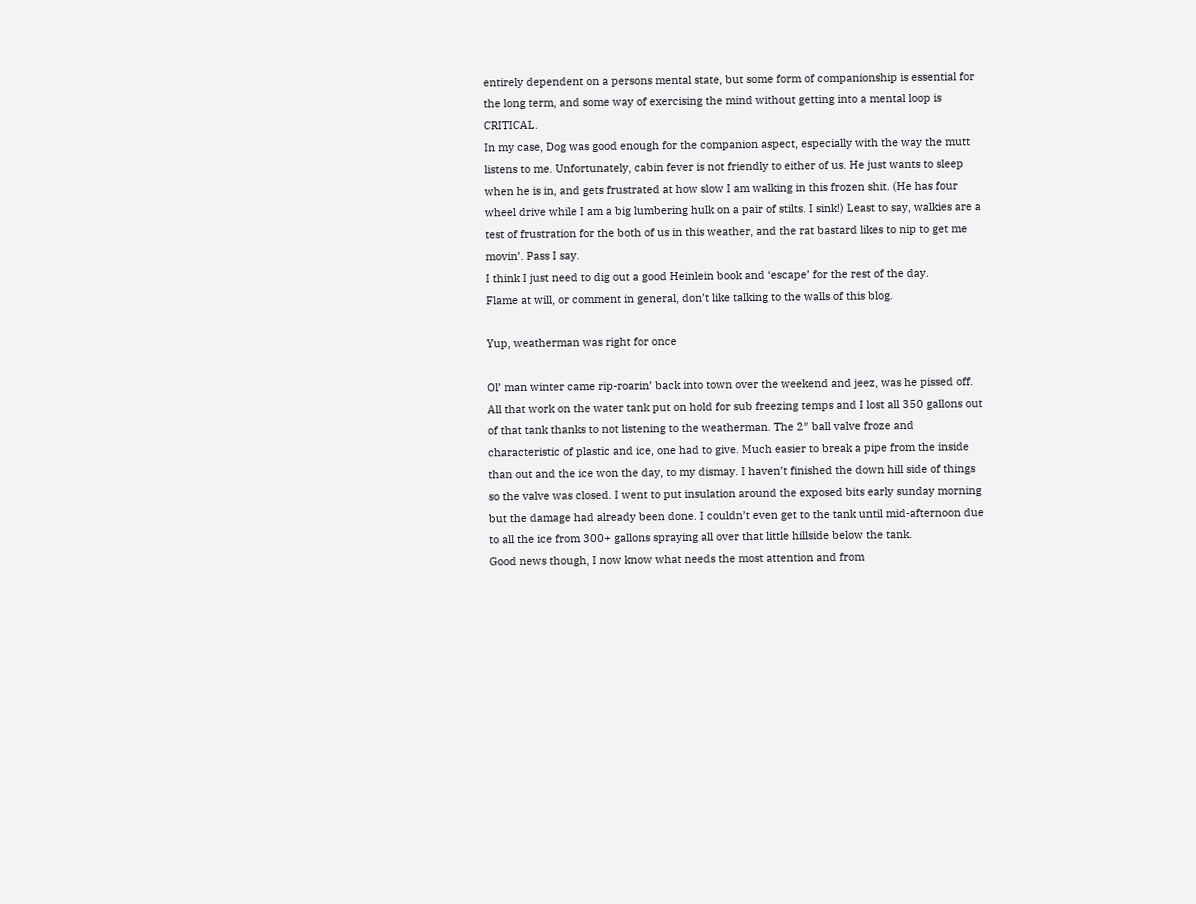entirely dependent on a persons mental state, but some form of companionship is essential for the long term, and some way of exercising the mind without getting into a mental loop is CRITICAL.
In my case, Dog was good enough for the companion aspect, especially with the way the mutt listens to me. Unfortunately, cabin fever is not friendly to either of us. He just wants to sleep when he is in, and gets frustrated at how slow I am walking in this frozen shit. (He has four wheel drive while I am a big lumbering hulk on a pair of stilts. I sink!) Least to say, walkies are a test of frustration for the both of us in this weather, and the rat bastard likes to nip to get me movin’. Pass I say.
I think I just need to dig out a good Heinlein book and ‘escape’ for the rest of the day.
Flame at will, or comment in general, don’t like talking to the walls of this blog.

Yup, weatherman was right for once

Ol’ man winter came rip-roarin’ back into town over the weekend and jeez, was he pissed off.
All that work on the water tank put on hold for sub freezing temps and I lost all 350 gallons out of that tank thanks to not listening to the weatherman. The 2″ ball valve froze and characteristic of plastic and ice, one had to give. Much easier to break a pipe from the inside than out and the ice won the day, to my dismay. I haven’t finished the down hill side of things so the valve was closed. I went to put insulation around the exposed bits early sunday morning but the damage had already been done. I couldn’t even get to the tank until mid-afternoon due to all the ice from 300+ gallons spraying all over that little hillside below the tank.
Good news though, I now know what needs the most attention and from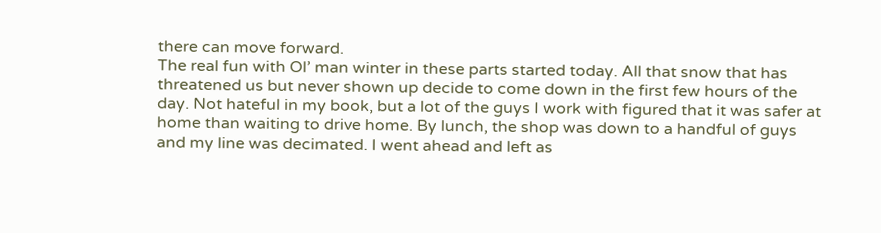there can move forward.
The real fun with Ol’ man winter in these parts started today. All that snow that has threatened us but never shown up decide to come down in the first few hours of the day. Not hateful in my book, but a lot of the guys I work with figured that it was safer at home than waiting to drive home. By lunch, the shop was down to a handful of guys and my line was decimated. I went ahead and left as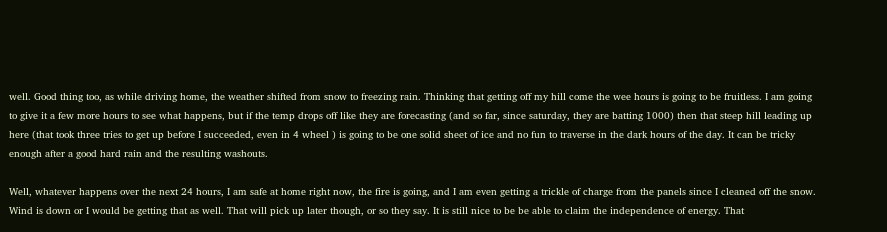well. Good thing too, as while driving home, the weather shifted from snow to freezing rain. Thinking that getting off my hill come the wee hours is going to be fruitless. I am going to give it a few more hours to see what happens, but if the temp drops off like they are forecasting (and so far, since saturday, they are batting 1000) then that steep hill leading up here (that took three tries to get up before I succeeded, even in 4 wheel ) is going to be one solid sheet of ice and no fun to traverse in the dark hours of the day. It can be tricky enough after a good hard rain and the resulting washouts.

Well, whatever happens over the next 24 hours, I am safe at home right now, the fire is going, and I am even getting a trickle of charge from the panels since I cleaned off the snow. Wind is down or I would be getting that as well. That will pick up later though, or so they say. It is still nice to be be able to claim the independence of energy. That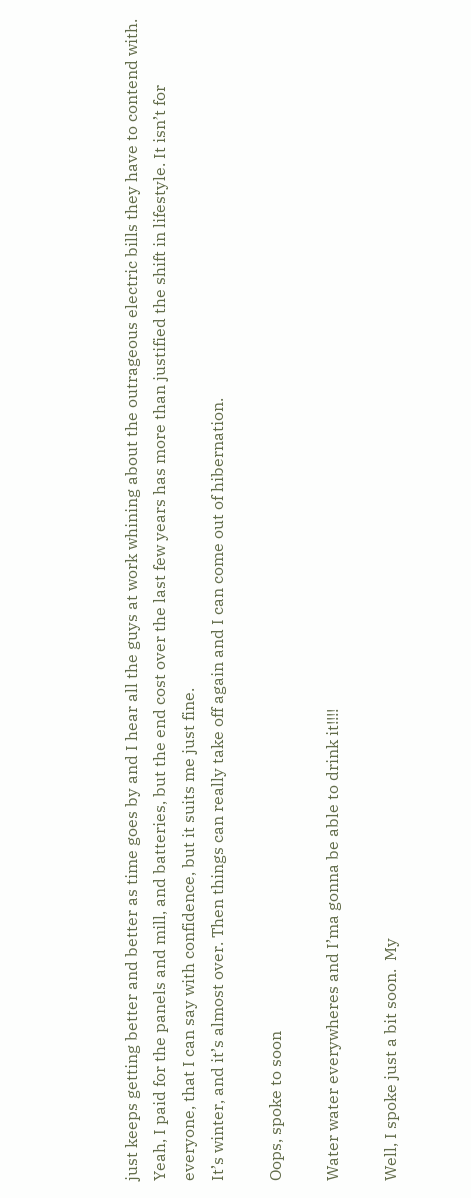just keeps getting better and better as time goes by and I hear all the guys at work whining about the outrageous electric bills they have to contend with. Yeah, I paid for the panels and mill, and batteries, but the end cost over the last few years has more than justified the shift in lifestyle. It isn’t for everyone, that I can say with confidence, but it suits me just fine.
It’s winter, and it’s almost over. Then things can really take off again and I can come out of hibernation.

Oops, spoke to soon

Water water everywheres and I’ma gonna be able to drink it!!!!

Well, I spoke just a bit soon.  My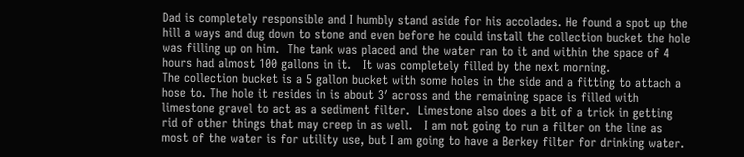Dad is completely responsible and I humbly stand aside for his accolades. He found a spot up the hill a ways and dug down to stone and even before he could install the collection bucket the hole was filling up on him.  The tank was placed and the water ran to it and within the space of 4 hours had almost 100 gallons in it.   It was completely filled by the next morning.
The collection bucket is a 5 gallon bucket with some holes in the side and a fitting to attach a hose to. The hole it resides in is about 3′ across and the remaining space is filled with limestone gravel to act as a sediment filter.  Limestone also does a bit of a trick in getting rid of other things that may creep in as well.   I am not going to run a filter on the line as most of the water is for utility use, but I am going to have a Berkey filter for drinking water.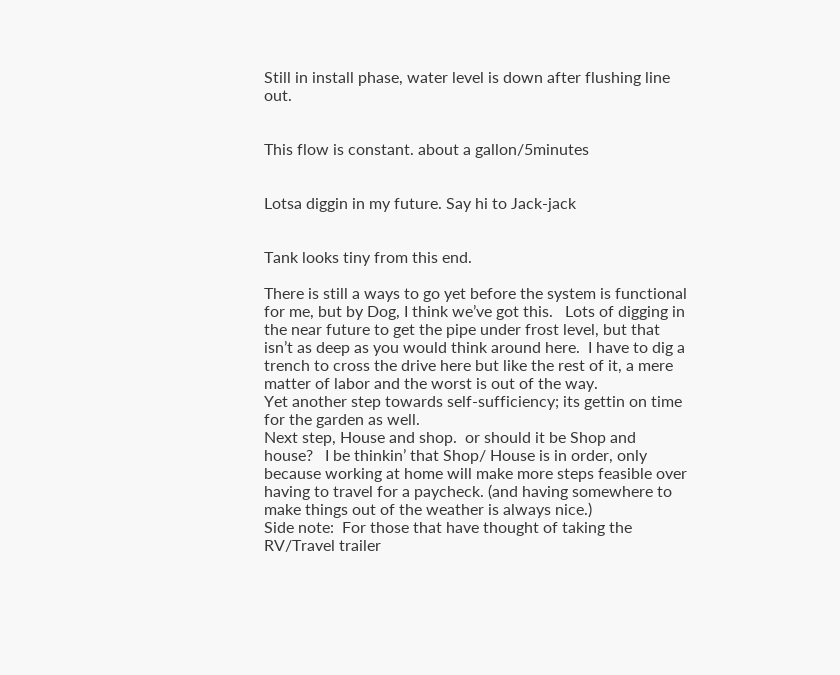Still in install phase, water level is down after flushing line out.


This flow is constant. about a gallon/5minutes


Lotsa diggin in my future. Say hi to Jack-jack


Tank looks tiny from this end.

There is still a ways to go yet before the system is functional for me, but by Dog, I think we’ve got this.   Lots of digging in the near future to get the pipe under frost level, but that isn’t as deep as you would think around here.  I have to dig a trench to cross the drive here but like the rest of it, a mere matter of labor and the worst is out of the way.
Yet another step towards self-sufficiency; its gettin on time for the garden as well.
Next step, House and shop.  or should it be Shop and house?   I be thinkin’ that Shop/ House is in order, only because working at home will make more steps feasible over having to travel for a paycheck. (and having somewhere to make things out of the weather is always nice.)
Side note:  For those that have thought of taking the RV/Travel trailer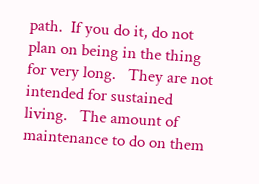path.  If you do it, do not plan on being in the thing for very long.   They are not intended for sustained living.   The amount of maintenance to do on them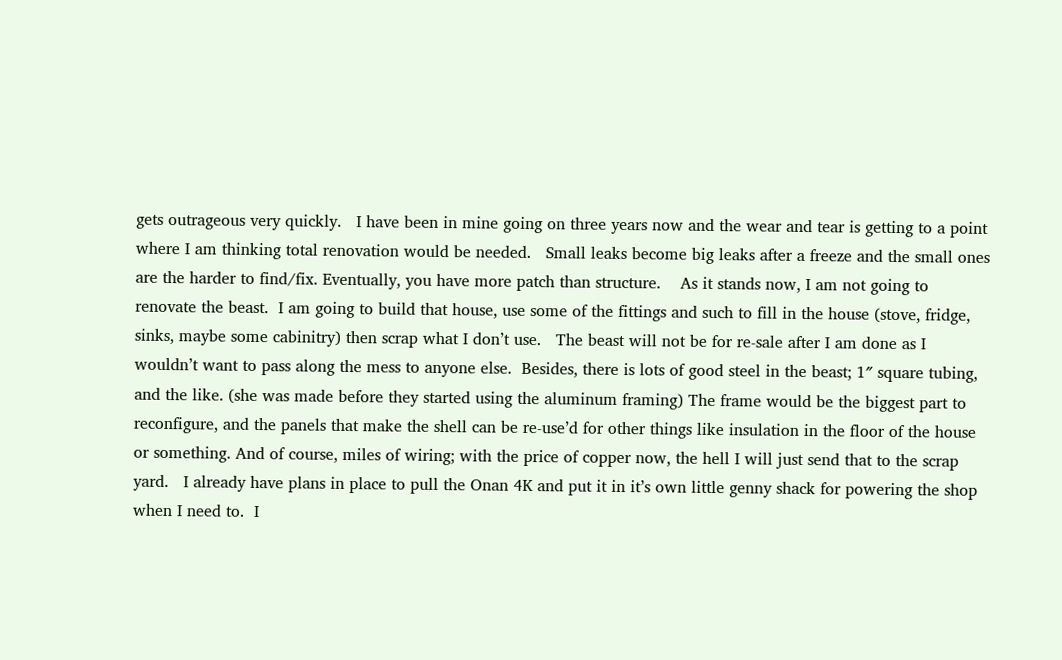gets outrageous very quickly.   I have been in mine going on three years now and the wear and tear is getting to a point where I am thinking total renovation would be needed.   Small leaks become big leaks after a freeze and the small ones are the harder to find/fix. Eventually, you have more patch than structure.    As it stands now, I am not going to renovate the beast.  I am going to build that house, use some of the fittings and such to fill in the house (stove, fridge, sinks, maybe some cabinitry) then scrap what I don’t use.   The beast will not be for re-sale after I am done as I wouldn’t want to pass along the mess to anyone else.  Besides, there is lots of good steel in the beast; 1″ square tubing, and the like. (she was made before they started using the aluminum framing) The frame would be the biggest part to reconfigure, and the panels that make the shell can be re-use’d for other things like insulation in the floor of the house or something. And of course, miles of wiring; with the price of copper now, the hell I will just send that to the scrap yard.   I already have plans in place to pull the Onan 4K and put it in it’s own little genny shack for powering the shop when I need to.  I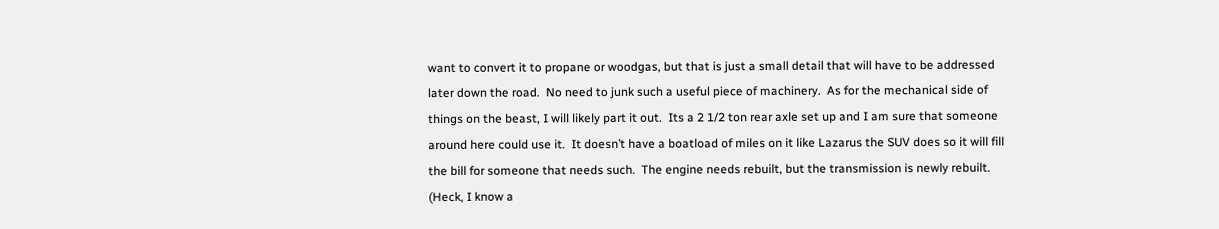want to convert it to propane or woodgas, but that is just a small detail that will have to be addressed later down the road.  No need to junk such a useful piece of machinery.  As for the mechanical side of things on the beast, I will likely part it out.  Its a 2 1/2 ton rear axle set up and I am sure that someone around here could use it.  It doesn’t have a boatload of miles on it like Lazarus the SUV does so it will fill the bill for someone that needs such.  The engine needs rebuilt, but the transmission is newly rebuilt.  (Heck, I know a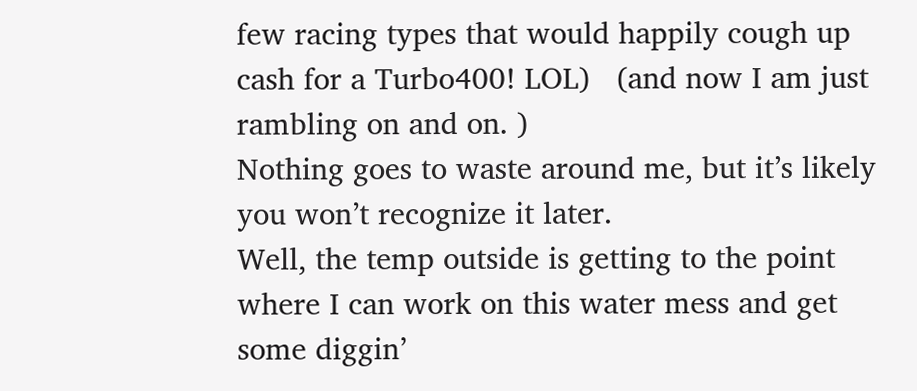few racing types that would happily cough up cash for a Turbo400! LOL)   (and now I am just rambling on and on. )
Nothing goes to waste around me, but it’s likely you won’t recognize it later.
Well, the temp outside is getting to the point where I can work on this water mess and get some diggin’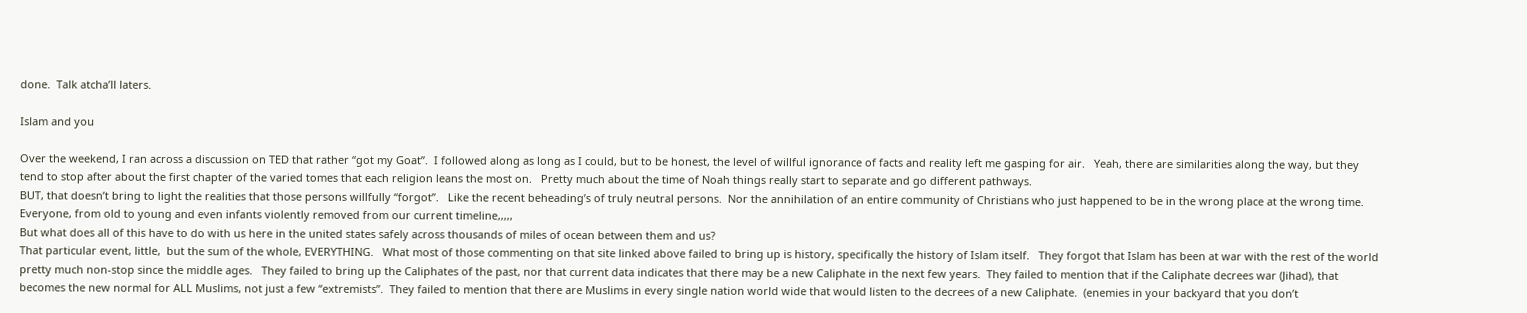done.  Talk atcha’ll laters.

Islam and you

Over the weekend, I ran across a discussion on TED that rather “got my Goat”.  I followed along as long as I could, but to be honest, the level of willful ignorance of facts and reality left me gasping for air.   Yeah, there are similarities along the way, but they tend to stop after about the first chapter of the varied tomes that each religion leans the most on.   Pretty much about the time of Noah things really start to separate and go different pathways.
BUT, that doesn’t bring to light the realities that those persons willfully “forgot”.   Like the recent beheading’s of truly neutral persons.  Nor the annihilation of an entire community of Christians who just happened to be in the wrong place at the wrong time.  Everyone, from old to young and even infants violently removed from our current timeline,,,,,
But what does all of this have to do with us here in the united states safely across thousands of miles of ocean between them and us?
That particular event, little,  but the sum of the whole, EVERYTHING.   What most of those commenting on that site linked above failed to bring up is history, specifically the history of Islam itself.   They forgot that Islam has been at war with the rest of the world pretty much non-stop since the middle ages.   They failed to bring up the Caliphates of the past, nor that current data indicates that there may be a new Caliphate in the next few years.  They failed to mention that if the Caliphate decrees war (Jihad), that becomes the new normal for ALL Muslims, not just a few “extremists”.  They failed to mention that there are Muslims in every single nation world wide that would listen to the decrees of a new Caliphate.  (enemies in your backyard that you don’t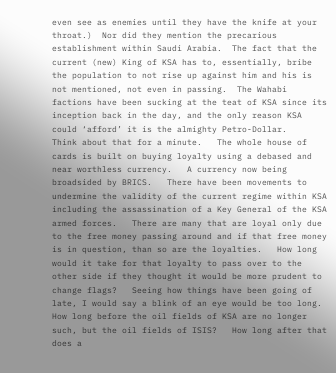even see as enemies until they have the knife at your throat.)  Nor did they mention the precarious establishment within Saudi Arabia.  The fact that the current (new) King of KSA has to, essentially, bribe the population to not rise up against him and his is not mentioned, not even in passing.  The Wahabi factions have been sucking at the teat of KSA since its inception back in the day, and the only reason KSA could ‘afford’ it is the almighty Petro-Dollar.
Think about that for a minute.   The whole house of cards is built on buying loyalty using a debased and near worthless currency.   A currency now being broadsided by BRICS.   There have been movements to undermine the validity of the current regime within KSA including the assassination of a Key General of the KSA armed forces.   There are many that are loyal only due to the free money passing around and if that free money is in question, than so are the loyalties.   How long would it take for that loyalty to pass over to the other side if they thought it would be more prudent to change flags?   Seeing how things have been going of late, I would say a blink of an eye would be too long.
How long before the oil fields of KSA are no longer such, but the oil fields of ISIS?   How long after that does a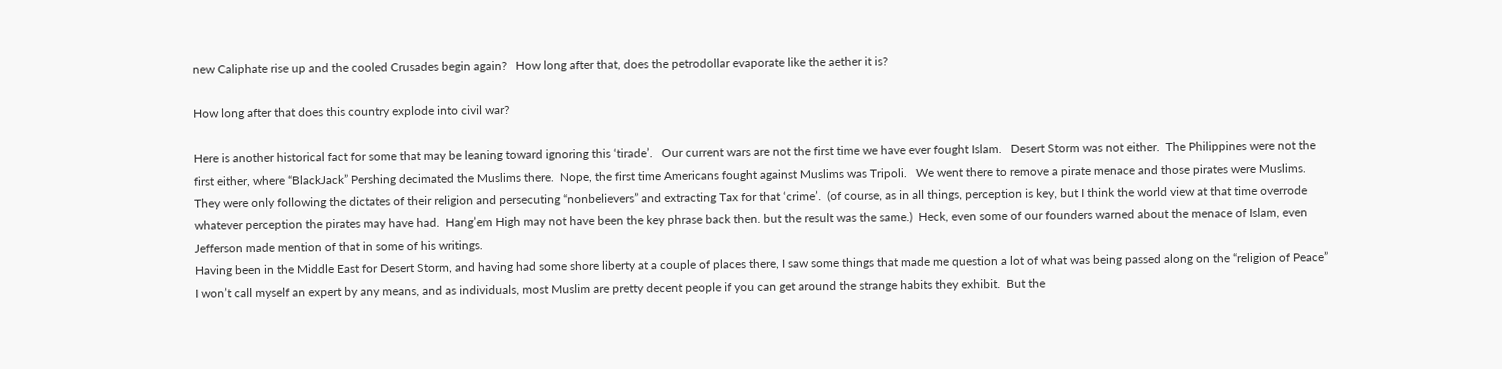new Caliphate rise up and the cooled Crusades begin again?   How long after that, does the petrodollar evaporate like the aether it is?

How long after that does this country explode into civil war?

Here is another historical fact for some that may be leaning toward ignoring this ‘tirade’.   Our current wars are not the first time we have ever fought Islam.   Desert Storm was not either.  The Philippines were not the first either, where “BlackJack” Pershing decimated the Muslims there.  Nope, the first time Americans fought against Muslims was Tripoli.   We went there to remove a pirate menace and those pirates were Muslims.   They were only following the dictates of their religion and persecuting “nonbelievers” and extracting Tax for that ‘crime’.  (of course, as in all things, perception is key, but I think the world view at that time overrode whatever perception the pirates may have had.  Hang’em High may not have been the key phrase back then. but the result was the same.)  Heck, even some of our founders warned about the menace of Islam, even Jefferson made mention of that in some of his writings.
Having been in the Middle East for Desert Storm, and having had some shore liberty at a couple of places there, I saw some things that made me question a lot of what was being passed along on the “religion of Peace”   I won’t call myself an expert by any means, and as individuals, most Muslim are pretty decent people if you can get around the strange habits they exhibit.  But the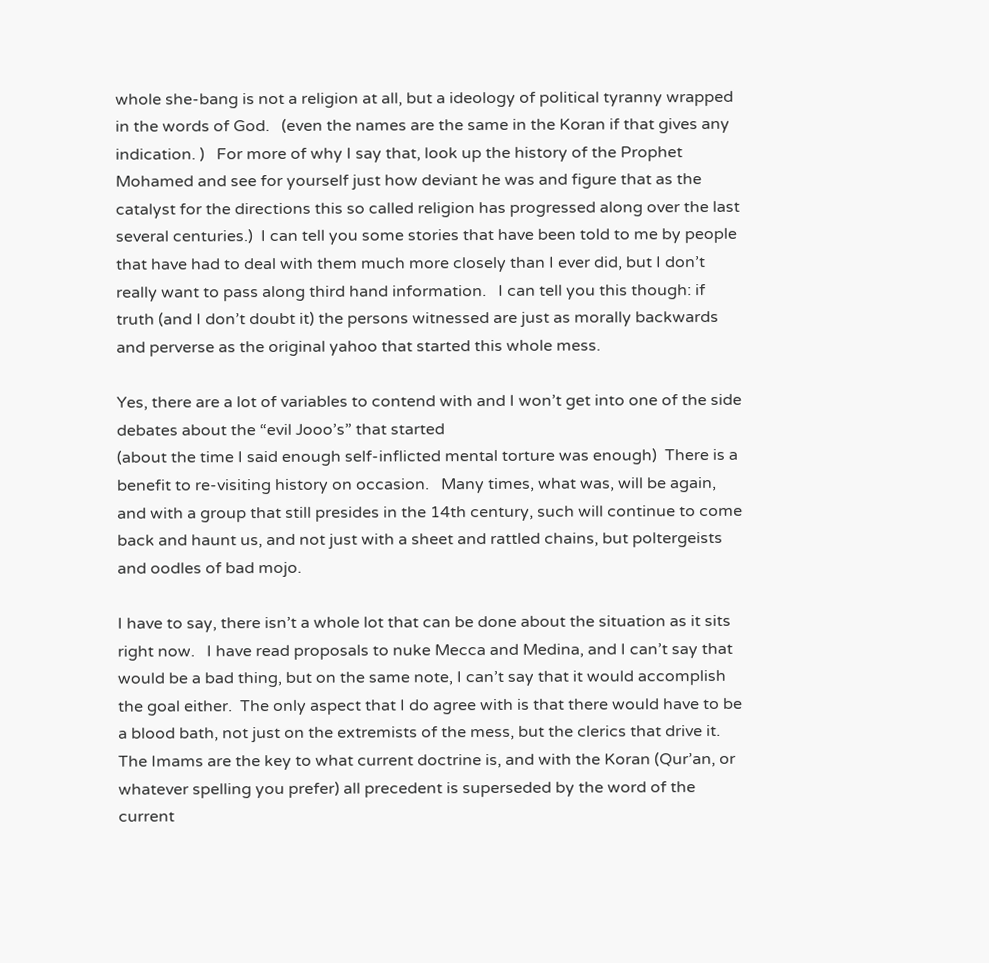whole she-bang is not a religion at all, but a ideology of political tyranny wrapped in the words of God.   (even the names are the same in the Koran if that gives any indication. )   For more of why I say that, look up the history of the Prophet Mohamed and see for yourself just how deviant he was and figure that as the catalyst for the directions this so called religion has progressed along over the last several centuries.)  I can tell you some stories that have been told to me by people that have had to deal with them much more closely than I ever did, but I don’t really want to pass along third hand information.   I can tell you this though: if truth (and I don’t doubt it) the persons witnessed are just as morally backwards and perverse as the original yahoo that started this whole mess.

Yes, there are a lot of variables to contend with and I won’t get into one of the side debates about the “evil Jooo’s” that started
(about the time I said enough self-inflicted mental torture was enough)  There is a benefit to re-visiting history on occasion.   Many times, what was, will be again, and with a group that still presides in the 14th century, such will continue to come back and haunt us, and not just with a sheet and rattled chains, but poltergeists and oodles of bad mojo.

I have to say, there isn’t a whole lot that can be done about the situation as it sits right now.   I have read proposals to nuke Mecca and Medina, and I can’t say that would be a bad thing, but on the same note, I can’t say that it would accomplish the goal either.  The only aspect that I do agree with is that there would have to be a blood bath, not just on the extremists of the mess, but the clerics that drive it.  The Imams are the key to what current doctrine is, and with the Koran (Qur’an, or whatever spelling you prefer) all precedent is superseded by the word of the current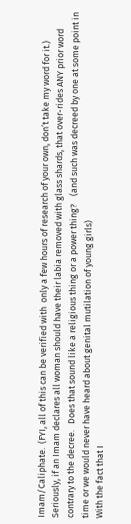Imam/Caliphate.  (FYI, all of this can be verified with  only a few hours of research of your own, don’t take my word for it.)  Seriously, if an Imam declares all woman should have their labia removed with glass shards, that over-rides ANY prior word contrary to the decree.   Does that sound like a religious thing or a power thing?    (and such was decreed by one at some point in time or we would never have heard about genital mutilation of young girls)
With the fact that I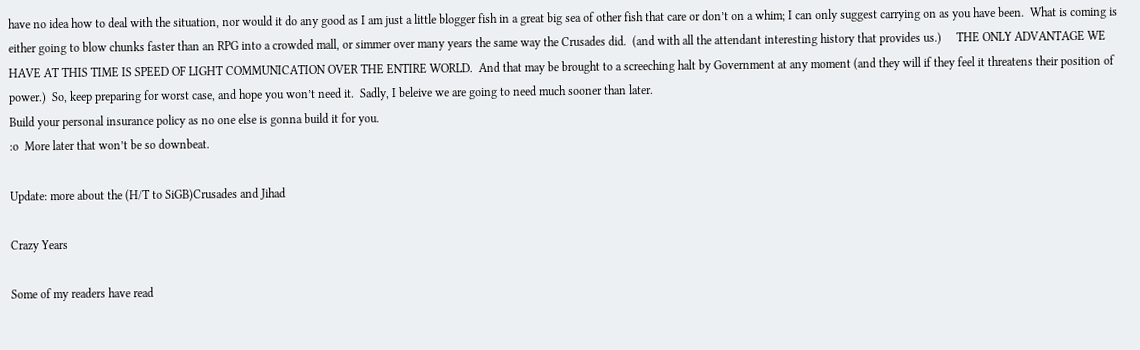have no idea how to deal with the situation, nor would it do any good as I am just a little blogger fish in a great big sea of other fish that care or don’t on a whim; I can only suggest carrying on as you have been.  What is coming is either going to blow chunks faster than an RPG into a crowded mall, or simmer over many years the same way the Crusades did.  (and with all the attendant interesting history that provides us.)     THE ONLY ADVANTAGE WE HAVE AT THIS TIME IS SPEED OF LIGHT COMMUNICATION OVER THE ENTIRE WORLD.  And that may be brought to a screeching halt by Government at any moment (and they will if they feel it threatens their position of power.)  So, keep preparing for worst case, and hope you won’t need it.  Sadly, I beleive we are going to need much sooner than later.
Build your personal insurance policy as no one else is gonna build it for you.
:o  More later that won’t be so downbeat.

Update: more about the (H/T to SiGB)Crusades and Jihad

Crazy Years

Some of my readers have read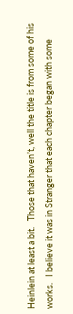Heinlein at least a bit.   Those that haven’t, well the title is from some of his works.   I believe it was in Stranger that each chapter began with some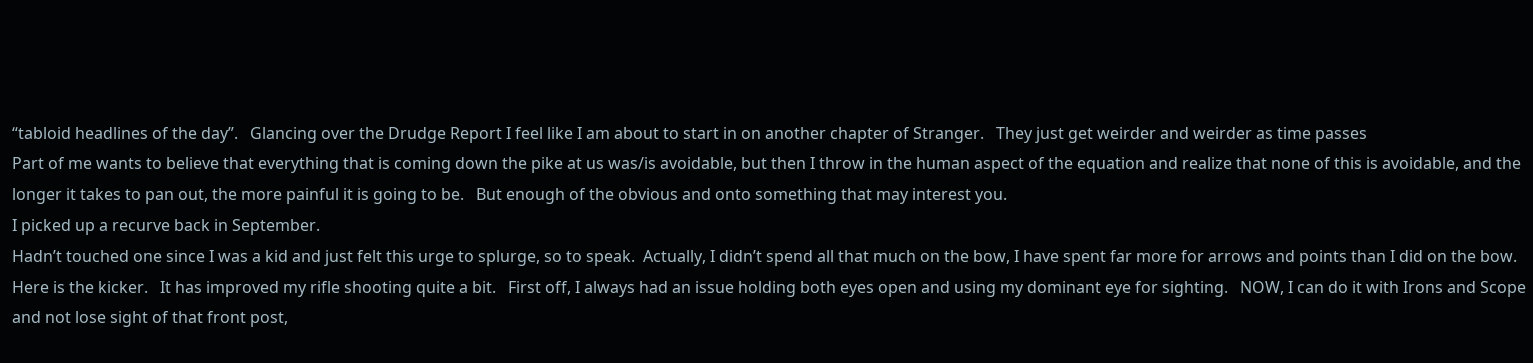“tabloid headlines of the day”.   Glancing over the Drudge Report I feel like I am about to start in on another chapter of Stranger.   They just get weirder and weirder as time passes
Part of me wants to believe that everything that is coming down the pike at us was/is avoidable, but then I throw in the human aspect of the equation and realize that none of this is avoidable, and the longer it takes to pan out, the more painful it is going to be.   But enough of the obvious and onto something that may interest you.
I picked up a recurve back in September.
Hadn’t touched one since I was a kid and just felt this urge to splurge, so to speak.  Actually, I didn’t spend all that much on the bow, I have spent far more for arrows and points than I did on the bow.
Here is the kicker.   It has improved my rifle shooting quite a bit.   First off, I always had an issue holding both eyes open and using my dominant eye for sighting.   NOW, I can do it with Irons and Scope and not lose sight of that front post,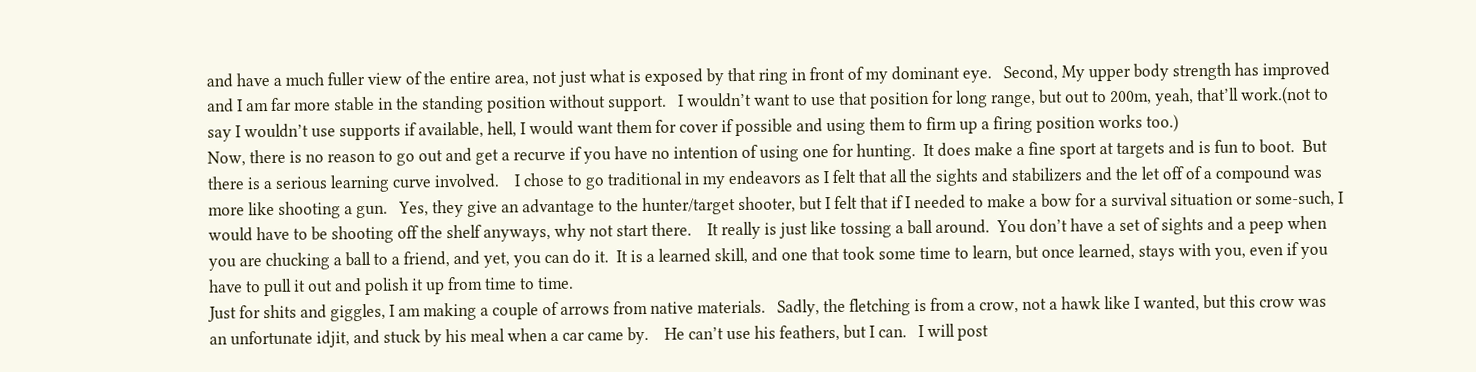and have a much fuller view of the entire area, not just what is exposed by that ring in front of my dominant eye.   Second, My upper body strength has improved and I am far more stable in the standing position without support.   I wouldn’t want to use that position for long range, but out to 200m, yeah, that’ll work.(not to say I wouldn’t use supports if available, hell, I would want them for cover if possible and using them to firm up a firing position works too.)
Now, there is no reason to go out and get a recurve if you have no intention of using one for hunting.  It does make a fine sport at targets and is fun to boot.  But there is a serious learning curve involved.    I chose to go traditional in my endeavors as I felt that all the sights and stabilizers and the let off of a compound was more like shooting a gun.   Yes, they give an advantage to the hunter/target shooter, but I felt that if I needed to make a bow for a survival situation or some-such, I would have to be shooting off the shelf anyways, why not start there.    It really is just like tossing a ball around.  You don’t have a set of sights and a peep when you are chucking a ball to a friend, and yet, you can do it.  It is a learned skill, and one that took some time to learn, but once learned, stays with you, even if you have to pull it out and polish it up from time to time.
Just for shits and giggles, I am making a couple of arrows from native materials.   Sadly, the fletching is from a crow, not a hawk like I wanted, but this crow was an unfortunate idjit, and stuck by his meal when a car came by.    He can’t use his feathers, but I can.   I will post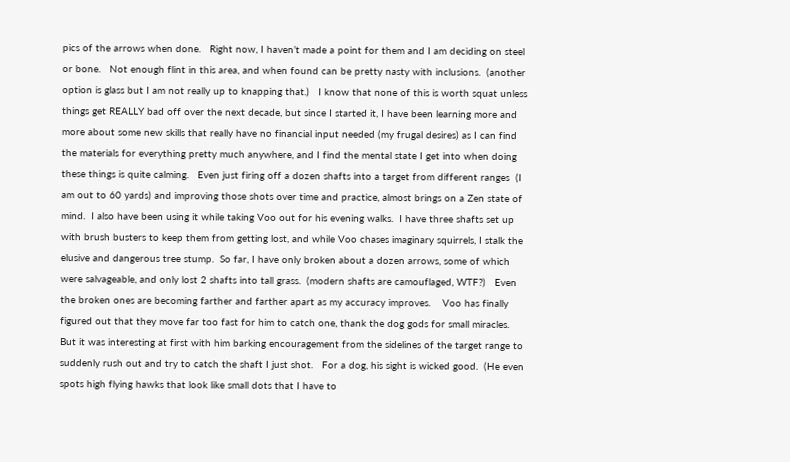pics of the arrows when done.   Right now, I haven’t made a point for them and I am deciding on steel or bone.   Not enough flint in this area, and when found can be pretty nasty with inclusions.  (another option is glass but I am not really up to knapping that.)   I know that none of this is worth squat unless things get REALLY bad off over the next decade, but since I started it, I have been learning more and more about some new skills that really have no financial input needed (my frugal desires) as I can find the materials for everything pretty much anywhere, and I find the mental state I get into when doing these things is quite calming.   Even just firing off a dozen shafts into a target from different ranges  (I am out to 60 yards) and improving those shots over time and practice, almost brings on a Zen state of mind.  I also have been using it while taking Voo out for his evening walks.  I have three shafts set up with brush busters to keep them from getting lost, and while Voo chases imaginary squirrels, I stalk the elusive and dangerous tree stump.  So far, I have only broken about a dozen arrows, some of which were salvageable, and only lost 2 shafts into tall grass.  (modern shafts are camouflaged, WTF?)   Even the broken ones are becoming farther and farther apart as my accuracy improves.    Voo has finally figured out that they move far too fast for him to catch one, thank the dog gods for small miracles.   But it was interesting at first with him barking encouragement from the sidelines of the target range to suddenly rush out and try to catch the shaft I just shot.   For a dog, his sight is wicked good.  (He even spots high flying hawks that look like small dots that I have to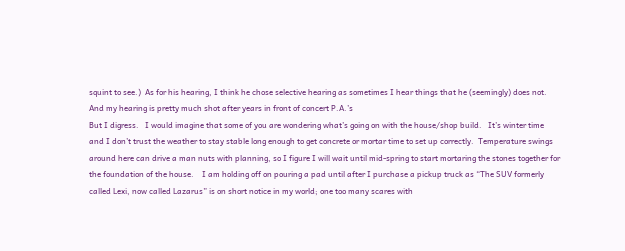squint to see.)  As for his hearing, I think he chose selective hearing as sometimes I hear things that he (seemingly) does not.   And my hearing is pretty much shot after years in front of concert P.A.’s
But I digress.   I would imagine that some of you are wondering what’s going on with the house/shop build.   It’s winter time and I don’t trust the weather to stay stable long enough to get concrete or mortar time to set up correctly.  Temperature swings around here can drive a man nuts with planning, so I figure I will wait until mid-spring to start mortaring the stones together for the foundation of the house.    I am holding off on pouring a pad until after I purchase a pickup truck as “The SUV formerly called Lexi, now called Lazarus” is on short notice in my world; one too many scares with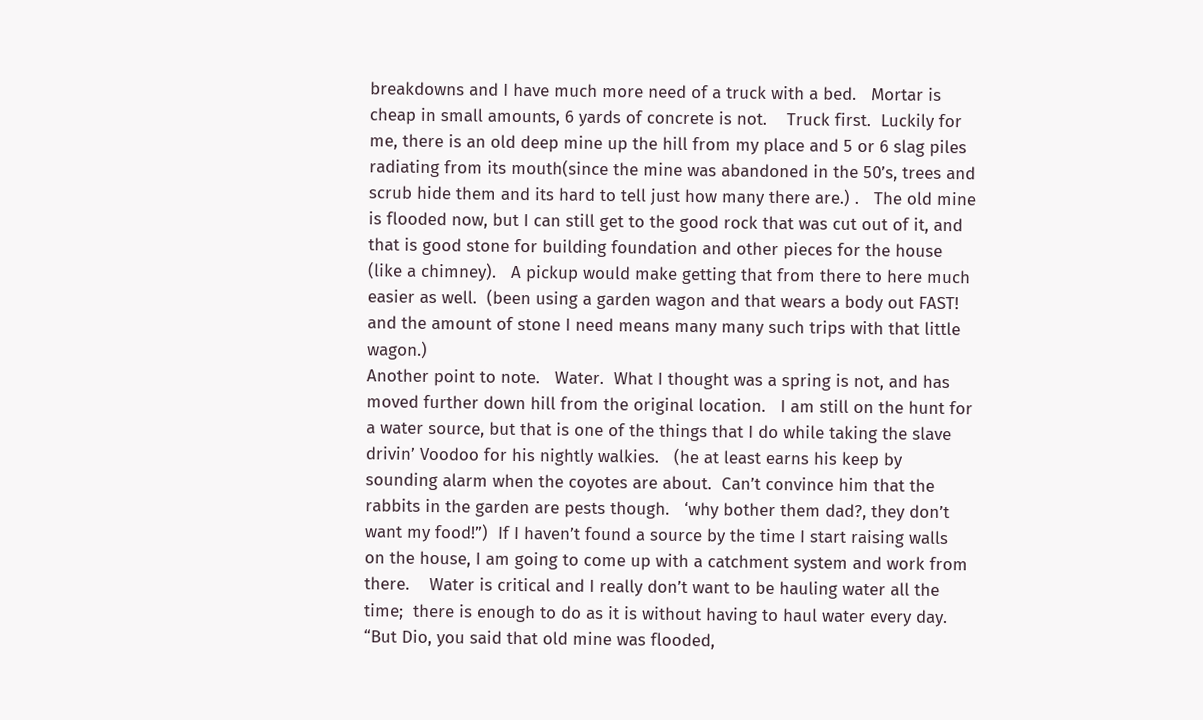breakdowns and I have much more need of a truck with a bed.   Mortar is cheap in small amounts, 6 yards of concrete is not.    Truck first.  Luckily for me, there is an old deep mine up the hill from my place and 5 or 6 slag piles radiating from its mouth(since the mine was abandoned in the 50’s, trees and scrub hide them and its hard to tell just how many there are.) .   The old mine is flooded now, but I can still get to the good rock that was cut out of it, and that is good stone for building foundation and other pieces for the house (like a chimney).   A pickup would make getting that from there to here much easier as well.  (been using a garden wagon and that wears a body out FAST!  and the amount of stone I need means many many such trips with that little wagon.)
Another point to note.   Water.  What I thought was a spring is not, and has moved further down hill from the original location.   I am still on the hunt for a water source, but that is one of the things that I do while taking the slave drivin’ Voodoo for his nightly walkies.   (he at least earns his keep by sounding alarm when the coyotes are about.  Can’t convince him that the rabbits in the garden are pests though.   ‘why bother them dad?, they don’t want my food!”)  If I haven’t found a source by the time I start raising walls on the house, I am going to come up with a catchment system and work from there.    Water is critical and I really don’t want to be hauling water all the time;  there is enough to do as it is without having to haul water every day.
“But Dio, you said that old mine was flooded,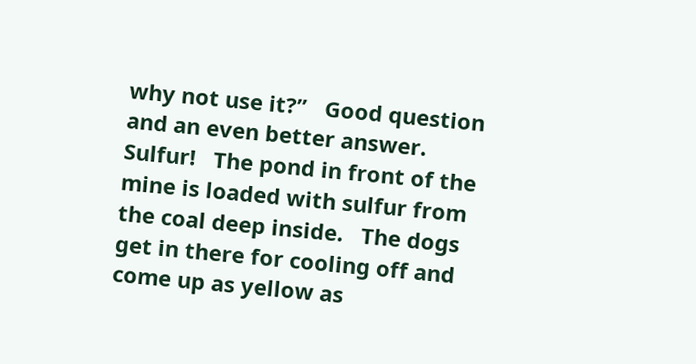why not use it?”   Good question and an even better answer.  Sulfur!   The pond in front of the mine is loaded with sulfur from the coal deep inside.   The dogs get in there for cooling off and come up as yellow as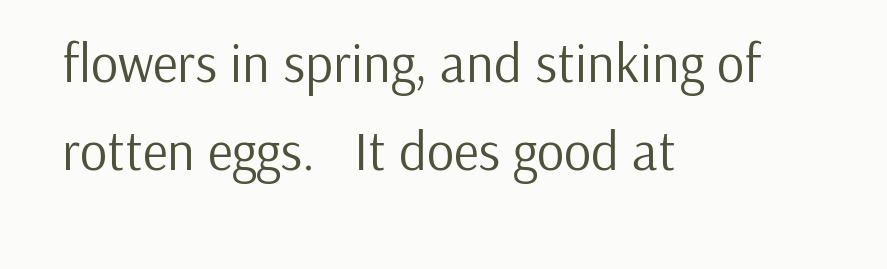flowers in spring, and stinking of rotten eggs.   It does good at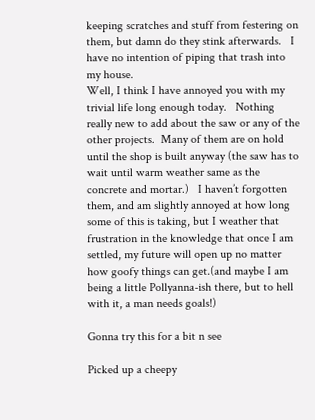keeping scratches and stuff from festering on them, but damn do they stink afterwards.   I have no intention of piping that trash into my house.
Well, I think I have annoyed you with my trivial life long enough today.   Nothing really new to add about the saw or any of the other projects.  Many of them are on hold until the shop is built anyway (the saw has to wait until warm weather same as the concrete and mortar.)   I haven’t forgotten them, and am slightly annoyed at how long some of this is taking, but I weather that frustration in the knowledge that once I am settled, my future will open up no matter how goofy things can get.(and maybe I am being a little Pollyanna-ish there, but to hell with it, a man needs goals!)

Gonna try this for a bit n see

Picked up a cheepy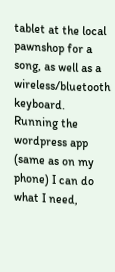tablet at the local pawnshop for a song, as well as a wireless/bluetooth keyboard.   Running the wordpress app (same as on my phone) I can do what I need,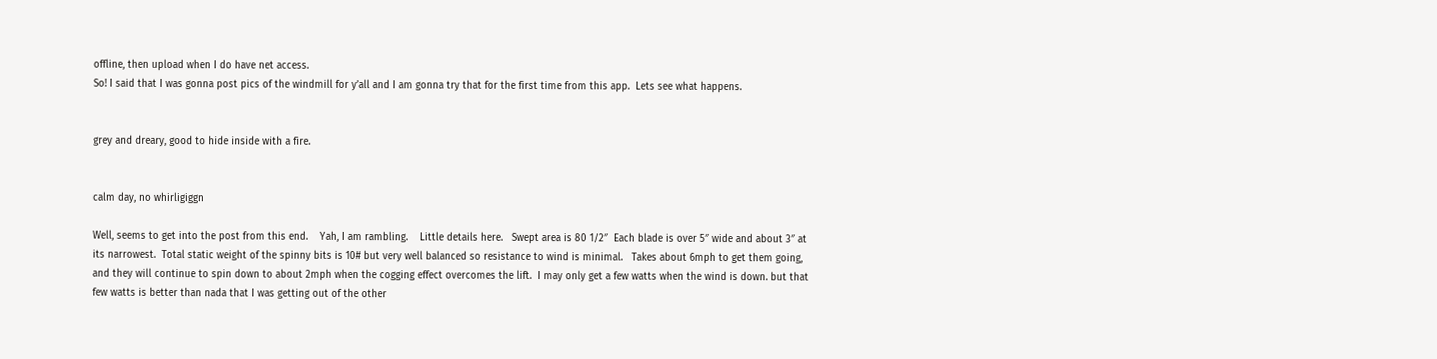offline, then upload when I do have net access.
So! I said that I was gonna post pics of the windmill for y’all and I am gonna try that for the first time from this app.  Lets see what happens.


grey and dreary, good to hide inside with a fire.


calm day, no whirligiggn

Well, seems to get into the post from this end.    Yah, I am rambling.    Little details here.   Swept area is 80 1/2″  Each blade is over 5″ wide and about 3″ at its narrowest.  Total static weight of the spinny bits is 10# but very well balanced so resistance to wind is minimal.   Takes about 6mph to get them going, and they will continue to spin down to about 2mph when the cogging effect overcomes the lift.  I may only get a few watts when the wind is down. but that few watts is better than nada that I was getting out of the other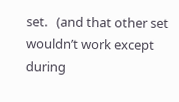set.   (and that other set wouldn’t work except during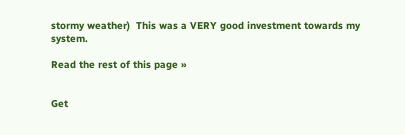stormy weather)  This was a VERY good investment towards my system.

Read the rest of this page »


Get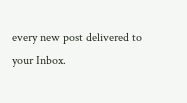every new post delivered to your Inbox.